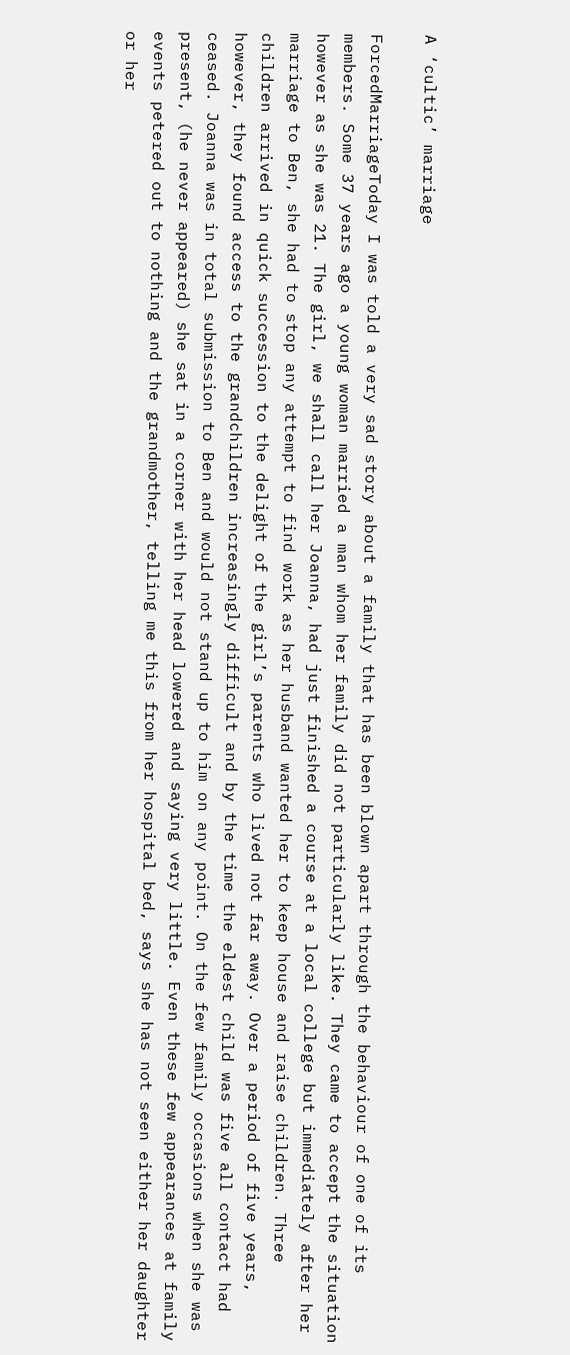A ‘cultic’ marriage

ForcedMarriageToday I was told a very sad story about a family that has been blown apart through the behaviour of one of its members. Some 37 years ago a young woman married a man whom her family did not particularly like. They came to accept the situation however as she was 21. The girl, we shall call her Joanna, had just finished a course at a local college but immediately after her marriage to Ben, she had to stop any attempt to find work as her husband wanted her to keep house and raise children. Three children arrived in quick succession to the delight of the girl’s parents who lived not far away. Over a period of five years, however, they found access to the grandchildren increasingly difficult and by the time the eldest child was five all contact had ceased. Joanna was in total submission to Ben and would not stand up to him on any point. On the few family occasions when she was present, (he never appeared) she sat in a corner with her head lowered and saying very little. Even these few appearances at family events petered out to nothing and the grandmother, telling me this from her hospital bed, says she has not seen either her daughter or her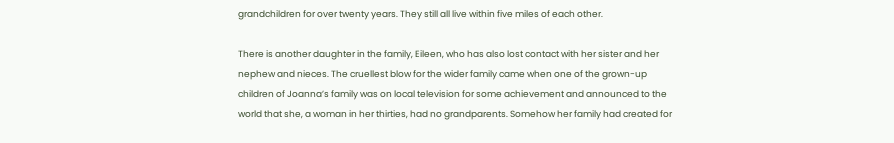grandchildren for over twenty years. They still all live within five miles of each other.

There is another daughter in the family, Eileen, who has also lost contact with her sister and her nephew and nieces. The cruellest blow for the wider family came when one of the grown-up children of Joanna’s family was on local television for some achievement and announced to the world that she, a woman in her thirties, had no grandparents. Somehow her family had created for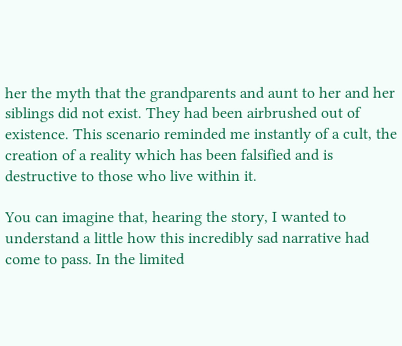her the myth that the grandparents and aunt to her and her siblings did not exist. They had been airbrushed out of existence. This scenario reminded me instantly of a cult, the creation of a reality which has been falsified and is destructive to those who live within it.

You can imagine that, hearing the story, I wanted to understand a little how this incredibly sad narrative had come to pass. In the limited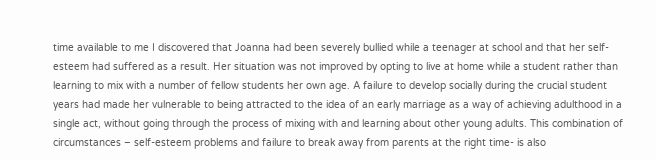time available to me I discovered that Joanna had been severely bullied while a teenager at school and that her self-esteem had suffered as a result. Her situation was not improved by opting to live at home while a student rather than learning to mix with a number of fellow students her own age. A failure to develop socially during the crucial student years had made her vulnerable to being attracted to the idea of an early marriage as a way of achieving adulthood in a single act, without going through the process of mixing with and learning about other young adults. This combination of circumstances – self-esteem problems and failure to break away from parents at the right time- is also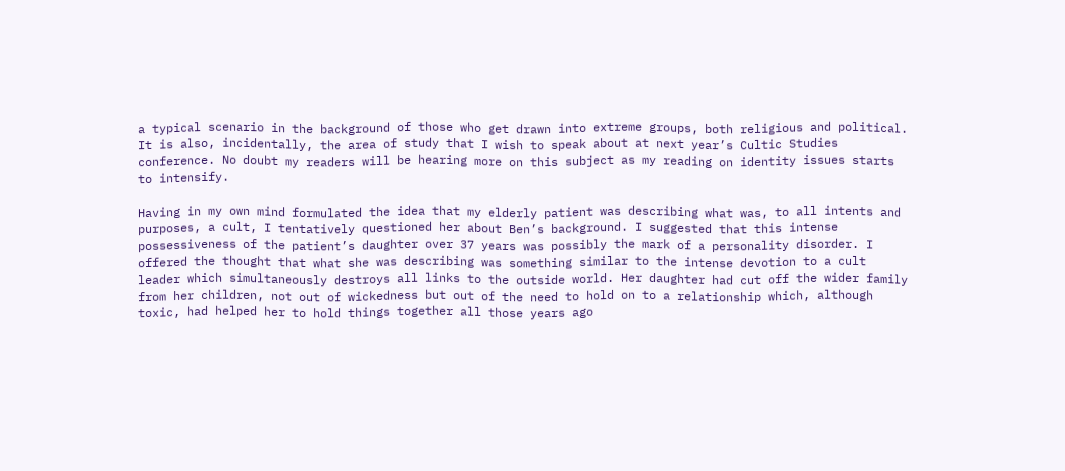a typical scenario in the background of those who get drawn into extreme groups, both religious and political. It is also, incidentally, the area of study that I wish to speak about at next year’s Cultic Studies conference. No doubt my readers will be hearing more on this subject as my reading on identity issues starts to intensify.

Having in my own mind formulated the idea that my elderly patient was describing what was, to all intents and purposes, a cult, I tentatively questioned her about Ben’s background. I suggested that this intense possessiveness of the patient’s daughter over 37 years was possibly the mark of a personality disorder. I offered the thought that what she was describing was something similar to the intense devotion to a cult leader which simultaneously destroys all links to the outside world. Her daughter had cut off the wider family from her children, not out of wickedness but out of the need to hold on to a relationship which, although toxic, had helped her to hold things together all those years ago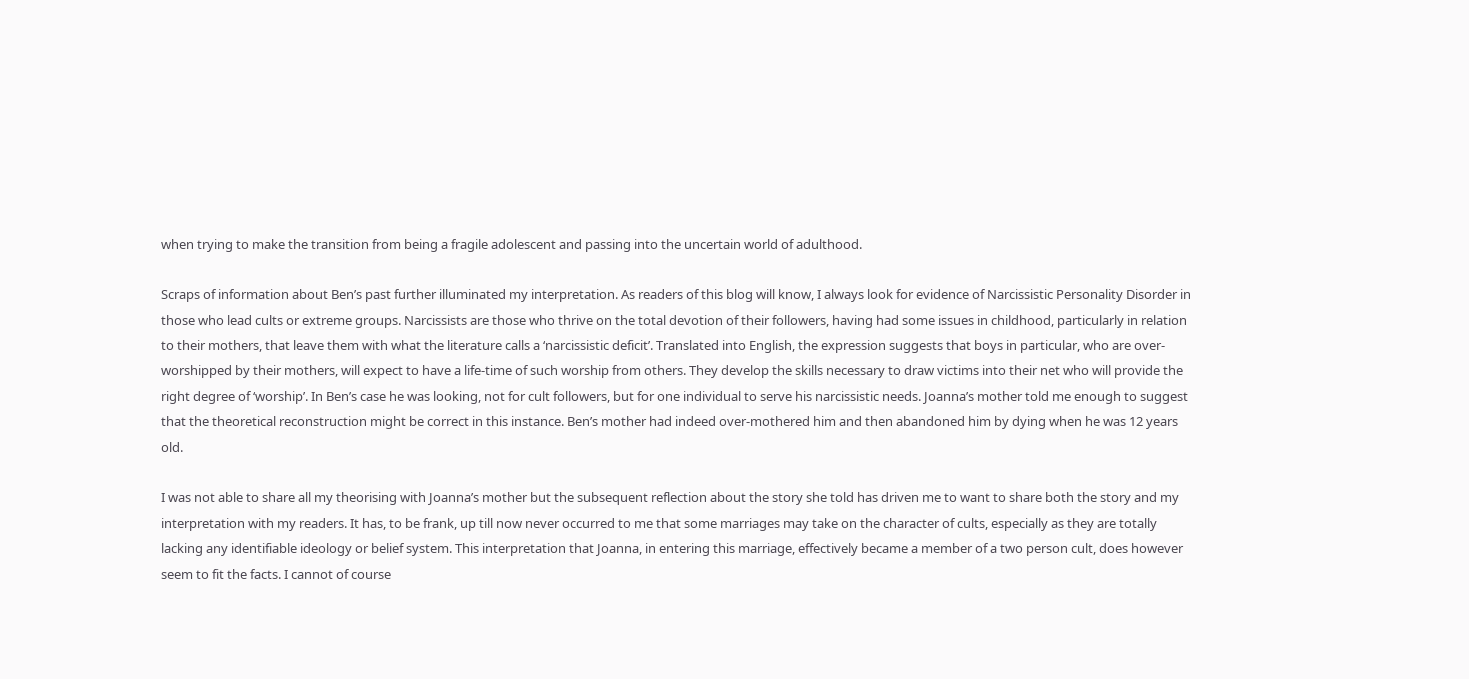when trying to make the transition from being a fragile adolescent and passing into the uncertain world of adulthood.

Scraps of information about Ben’s past further illuminated my interpretation. As readers of this blog will know, I always look for evidence of Narcissistic Personality Disorder in those who lead cults or extreme groups. Narcissists are those who thrive on the total devotion of their followers, having had some issues in childhood, particularly in relation to their mothers, that leave them with what the literature calls a ‘narcissistic deficit’. Translated into English, the expression suggests that boys in particular, who are over-worshipped by their mothers, will expect to have a life-time of such worship from others. They develop the skills necessary to draw victims into their net who will provide the right degree of ‘worship’. In Ben’s case he was looking, not for cult followers, but for one individual to serve his narcissistic needs. Joanna’s mother told me enough to suggest that the theoretical reconstruction might be correct in this instance. Ben’s mother had indeed over-mothered him and then abandoned him by dying when he was 12 years old.

I was not able to share all my theorising with Joanna’s mother but the subsequent reflection about the story she told has driven me to want to share both the story and my interpretation with my readers. It has, to be frank, up till now never occurred to me that some marriages may take on the character of cults, especially as they are totally lacking any identifiable ideology or belief system. This interpretation that Joanna, in entering this marriage, effectively became a member of a two person cult, does however seem to fit the facts. I cannot of course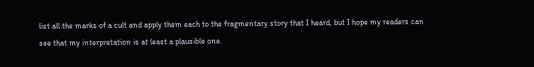list all the marks of a cult and apply them each to the fragmentary story that I heard, but I hope my readers can see that my interpretation is at least a plausible one.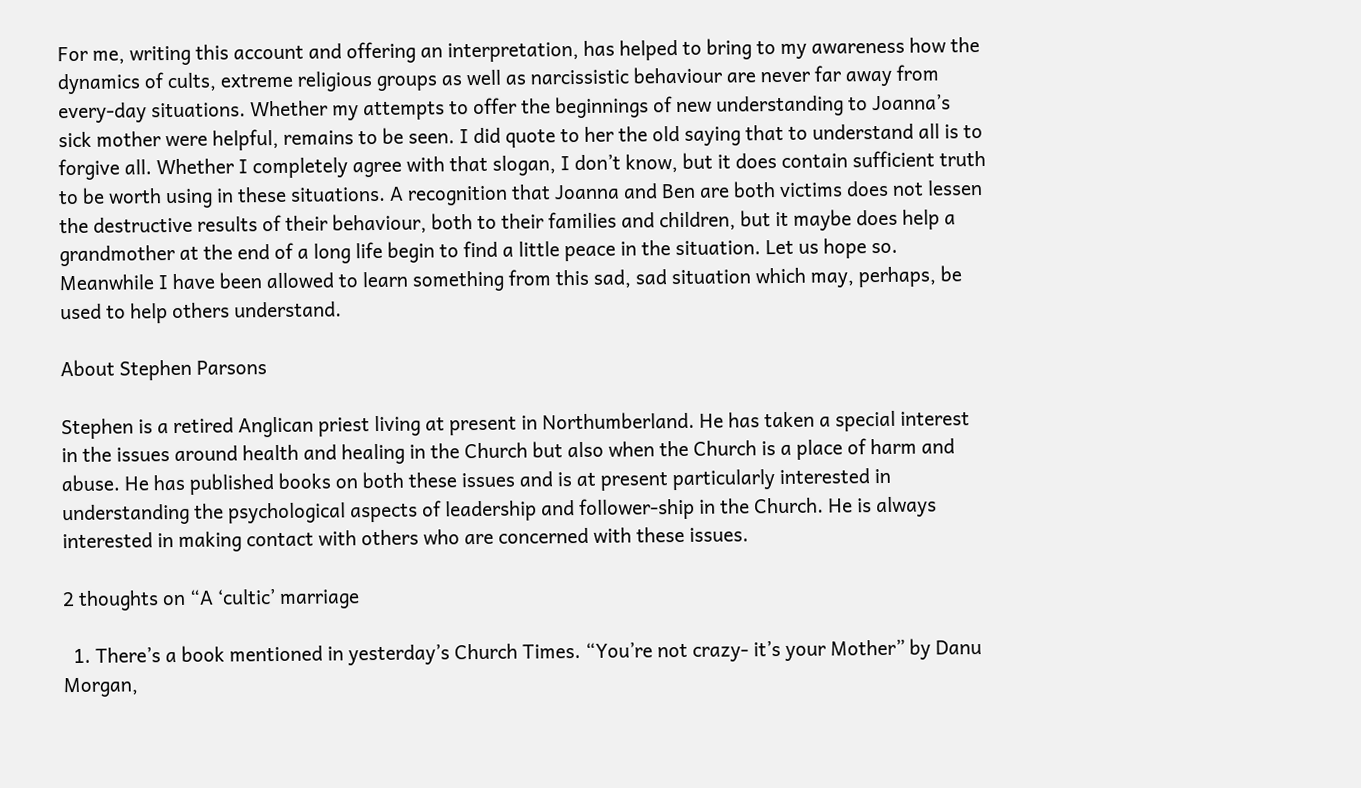For me, writing this account and offering an interpretation, has helped to bring to my awareness how the dynamics of cults, extreme religious groups as well as narcissistic behaviour are never far away from every-day situations. Whether my attempts to offer the beginnings of new understanding to Joanna’s sick mother were helpful, remains to be seen. I did quote to her the old saying that to understand all is to forgive all. Whether I completely agree with that slogan, I don’t know, but it does contain sufficient truth to be worth using in these situations. A recognition that Joanna and Ben are both victims does not lessen the destructive results of their behaviour, both to their families and children, but it maybe does help a grandmother at the end of a long life begin to find a little peace in the situation. Let us hope so. Meanwhile I have been allowed to learn something from this sad, sad situation which may, perhaps, be used to help others understand.

About Stephen Parsons

Stephen is a retired Anglican priest living at present in Northumberland. He has taken a special interest in the issues around health and healing in the Church but also when the Church is a place of harm and abuse. He has published books on both these issues and is at present particularly interested in understanding the psychological aspects of leadership and follower-ship in the Church. He is always interested in making contact with others who are concerned with these issues.

2 thoughts on “A ‘cultic’ marriage

  1. There’s a book mentioned in yesterday’s Church Times. “You’re not crazy- it’s your Mother” by Danu Morgan,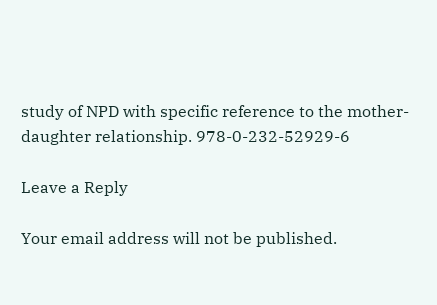study of NPD with specific reference to the mother-daughter relationship. 978-0-232-52929-6

Leave a Reply

Your email address will not be published.